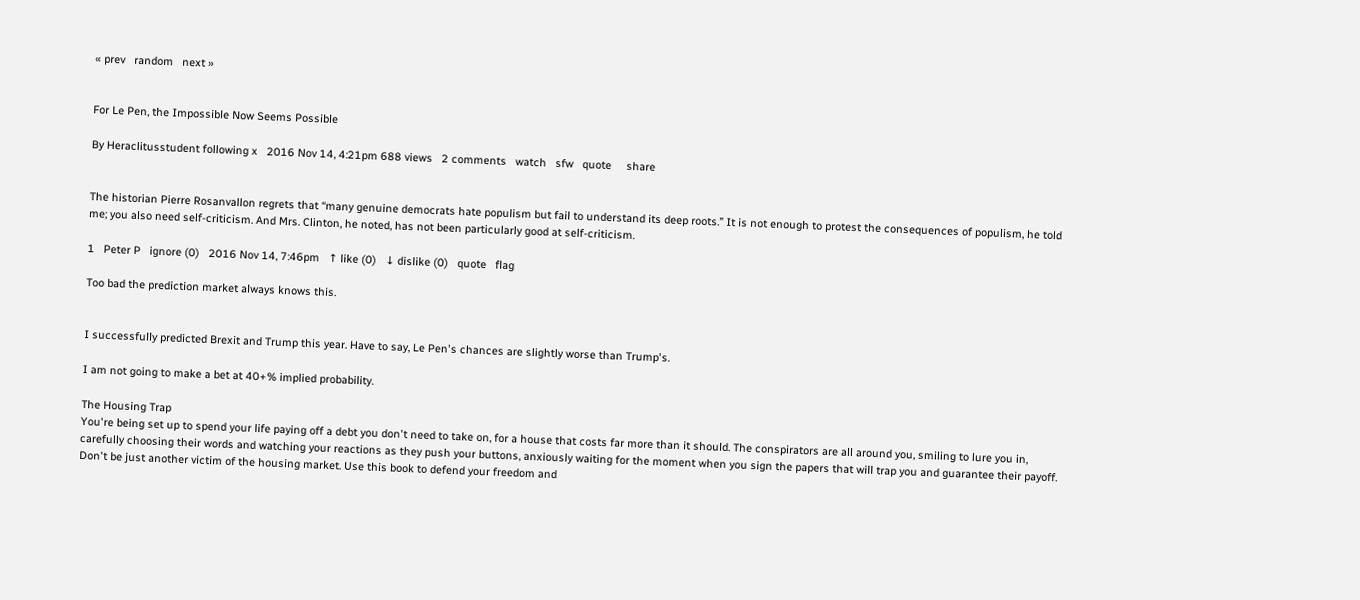« prev   random   next »


For Le Pen, the Impossible Now Seems Possible

By Heraclitusstudent following x   2016 Nov 14, 4:21pm 688 views   2 comments   watch   sfw   quote     share


The historian Pierre Rosanvallon regrets that “many genuine democrats hate populism but fail to understand its deep roots.” It is not enough to protest the consequences of populism, he told me; you also need self-criticism. And Mrs. Clinton, he noted, has not been particularly good at self-criticism.

1   Peter P   ignore (0)   2016 Nov 14, 7:46pm   ↑ like (0)   ↓ dislike (0)   quote   flag

Too bad the prediction market always knows this.


I successfully predicted Brexit and Trump this year. Have to say, Le Pen's chances are slightly worse than Trump's.

I am not going to make a bet at 40+% implied probability.

The Housing Trap
You're being set up to spend your life paying off a debt you don't need to take on, for a house that costs far more than it should. The conspirators are all around you, smiling to lure you in, carefully choosing their words and watching your reactions as they push your buttons, anxiously waiting for the moment when you sign the papers that will trap you and guarantee their payoff. Don't be just another victim of the housing market. Use this book to defend your freedom and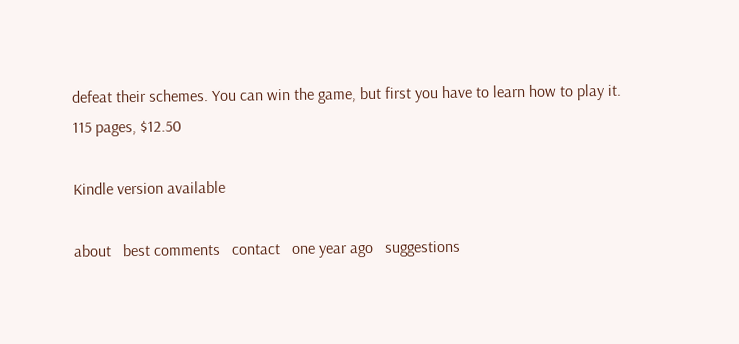defeat their schemes. You can win the game, but first you have to learn how to play it.
115 pages, $12.50

Kindle version available

about   best comments   contact   one year ago   suggestions